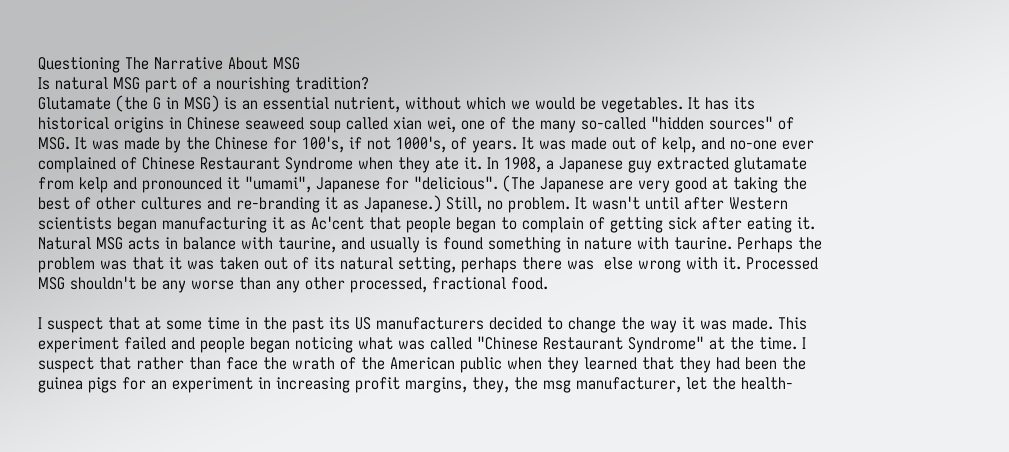Questioning The Narrative About MSG
Is natural MSG part of a nourishing tradition?
Glutamate (the G in MSG) is an essential nutrient, without which we would be vegetables. It has its historical origins in Chinese seaweed soup called xian wei, one of the many so-called "hidden sources" of MSG. It was made by the Chinese for 100's, if not 1000's, of years. It was made out of kelp, and no-one ever complained of Chinese Restaurant Syndrome when they ate it. In 1908, a Japanese guy extracted glutamate from kelp and pronounced it "umami", Japanese for "delicious". (The Japanese are very good at taking the best of other cultures and re-branding it as Japanese.) Still, no problem. It wasn't until after Western scientists began manufacturing it as Ac'cent that people began to complain of getting sick after eating it. Natural MSG acts in balance with taurine, and usually is found something in nature with taurine. Perhaps the problem was that it was taken out of its natural setting, perhaps there was  else wrong with it. Processed MSG shouldn't be any worse than any other processed, fractional food.

I suspect that at some time in the past its US manufacturers decided to change the way it was made. This experiment failed and people began noticing what was called "Chinese Restaurant Syndrome" at the time. I suspect that rather than face the wrath of the American public when they learned that they had been the guinea pigs for an experiment in increasing profit margins, they, the msg manufacturer, let the health-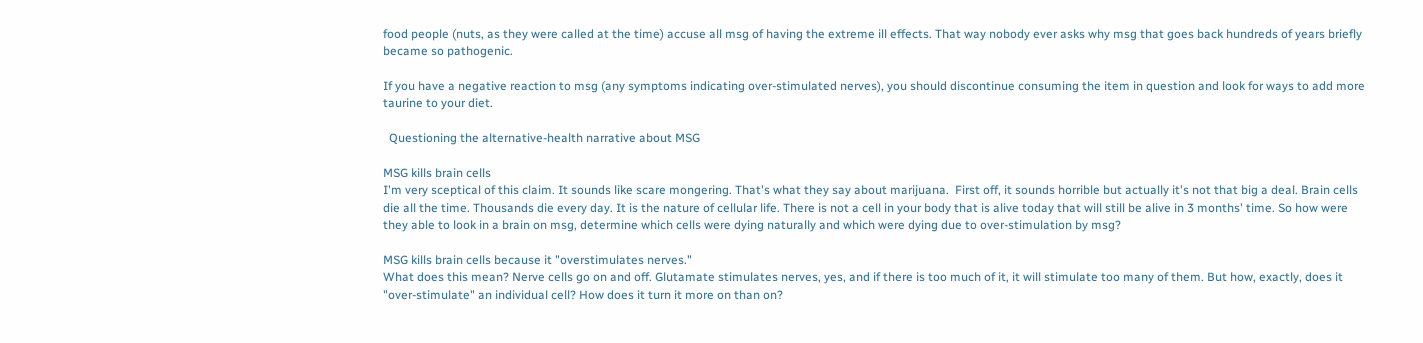food people (nuts, as they were called at the time) accuse all msg of having the extreme ill effects. That way nobody ever asks why msg that goes back hundreds of years briefly became so pathogenic.

If you have a negative reaction to msg (any symptoms indicating over-stimulated nerves), you should discontinue consuming the item in question and look for ways to add more taurine to your diet.

  Questioning the alternative-health narrative about MSG

MSG kills brain cells
I'm very sceptical of this claim. It sounds like scare mongering. That's what they say about marijuana.  First off, it sounds horrible but actually it's not that big a deal. Brain cells die all the time. Thousands die every day. It is the nature of cellular life. There is not a cell in your body that is alive today that will still be alive in 3 months' time. So how were they able to look in a brain on msg, determine which cells were dying naturally and which were dying due to over-stimulation by msg?

MSG kills brain cells because it "overstimulates nerves."
What does this mean? Nerve cells go on and off. Glutamate stimulates nerves, yes, and if there is too much of it, it will stimulate too many of them. But how, exactly, does it "over-stimulate" an individual cell? How does it turn it more on than on?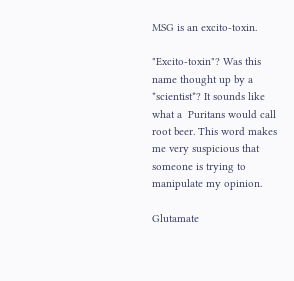MSG is an excito-toxin.

"Excito-toxin"? Was this name thought up by a *scientist*? It sounds like what a  Puritans would call root beer. This word makes me very suspicious that someone is trying to manipulate my opinion.

Glutamate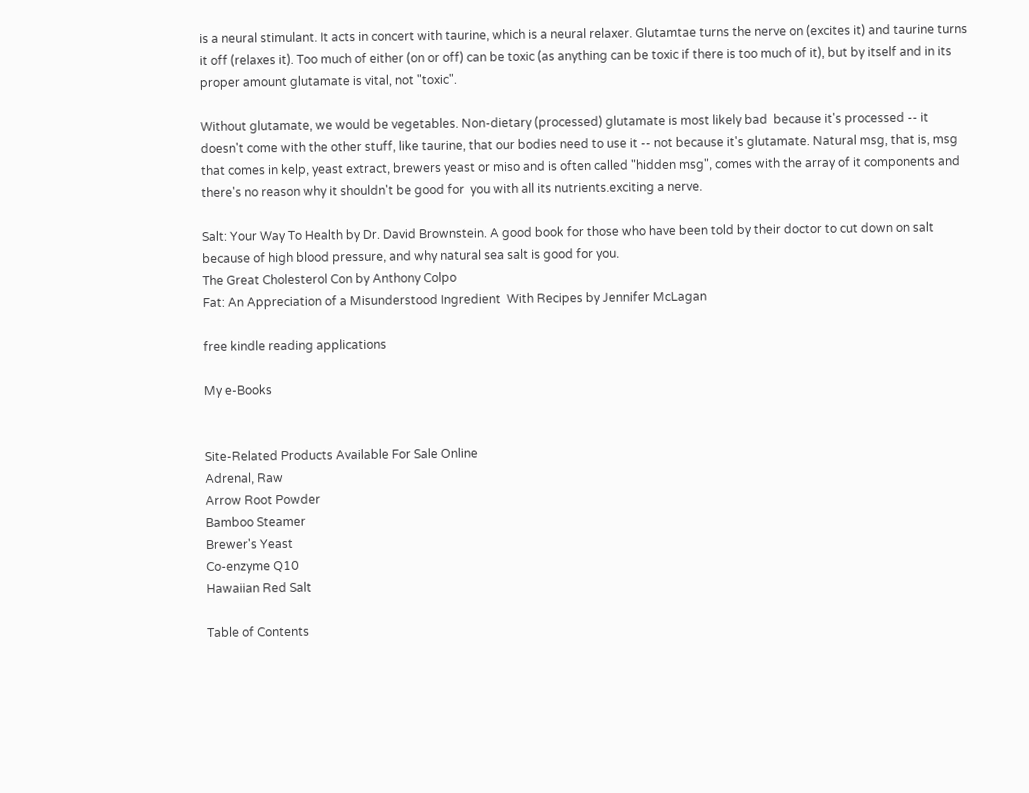is a neural stimulant. It acts in concert with taurine, which is a neural relaxer. Glutamtae turns the nerve on (excites it) and taurine turns it off (relaxes it). Too much of either (on or off) can be toxic (as anything can be toxic if there is too much of it), but by itself and in its proper amount glutamate is vital, not "toxic".

Without glutamate, we would be vegetables. Non-dietary (processed) glutamate is most likely bad  because it's processed -- it doesn't come with the other stuff, like taurine, that our bodies need to use it -- not because it's glutamate. Natural msg, that is, msg that comes in kelp, yeast extract, brewers yeast or miso and is often called "hidden msg", comes with the array of it components and there's no reason why it shouldn't be good for  you with all its nutrients.exciting a nerve.

Salt: Your Way To Health by Dr. David Brownstein. A good book for those who have been told by their doctor to cut down on salt because of high blood pressure, and why natural sea salt is good for you.
The Great Cholesterol Con by Anthony Colpo
Fat: An Appreciation of a Misunderstood Ingredient  With Recipes by Jennifer McLagan

free kindle reading applications

My e-Books


Site-Related Products Available For Sale Online
Adrenal, Raw
Arrow Root Powder
Bamboo Steamer
Brewer's Yeast
Co-enzyme Q10
Hawaiian Red Salt

Table of Contents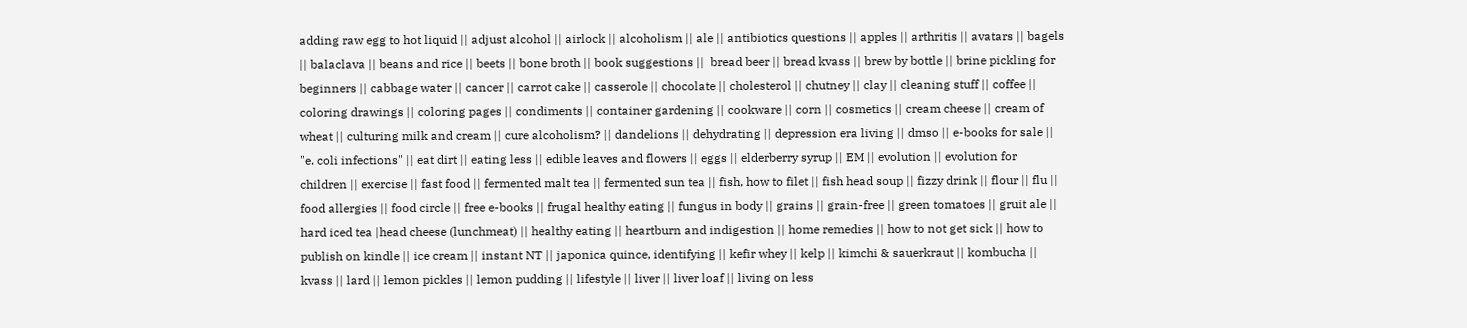adding raw egg to hot liquid || adjust alcohol || airlock || alcoholism || ale || antibiotics questions || apples || arthritis || avatars || bagels || balaclava || beans and rice || beets || bone broth || book suggestions ||  bread beer || bread kvass || brew by bottle || brine pickling for beginners || cabbage water || cancer || carrot cake || casserole || chocolate || cholesterol || chutney || clay || cleaning stuff || coffee || coloring drawings || coloring pages || condiments || container gardening || cookware || corn || cosmetics || cream cheese || cream of wheat || culturing milk and cream || cure alcoholism? || dandelions || dehydrating || depression era living || dmso || e-books for sale || "e. coli infections" || eat dirt || eating less || edible leaves and flowers || eggs || elderberry syrup || EM || evolution || evolution for children || exercise || fast food || fermented malt tea || fermented sun tea || fish, how to filet || fish head soup || fizzy drink || flour || flu || food allergies || food circle || free e-books || frugal healthy eating || fungus in body || grains || grain-free || green tomatoes || gruit ale || hard iced tea |head cheese (lunchmeat) || healthy eating || heartburn and indigestion || home remedies || how to not get sick || how to publish on kindle || ice cream || instant NT || japonica quince, identifying || kefir whey || kelp || kimchi & sauerkraut || kombucha || kvass || lard || lemon pickles || lemon pudding || lifestyle || liver || liver loaf || living on less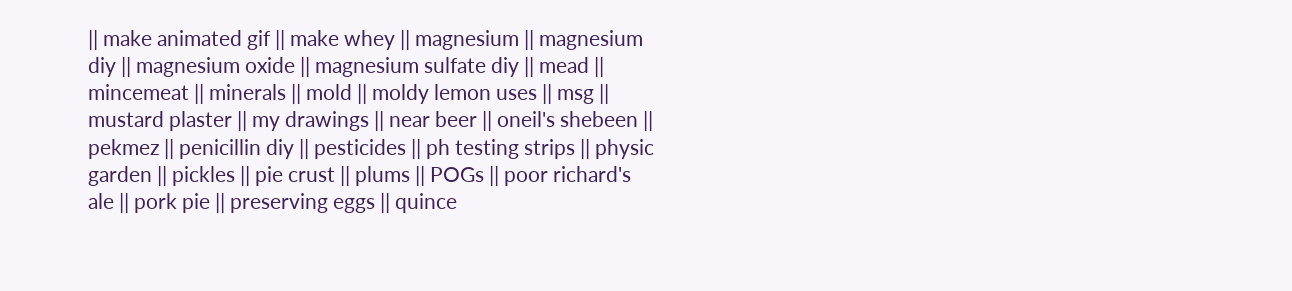|| make animated gif || make whey || magnesium || magnesium diy || magnesium oxide || magnesium sulfate diy || mead || mincemeat || minerals || mold || moldy lemon uses || msg || mustard plaster || my drawings || near beer || oneil's shebeen || pekmez || penicillin diy || pesticides || ph testing strips || physic garden || pickles || pie crust || plums || POGs || poor richard's ale || pork pie || preserving eggs || quince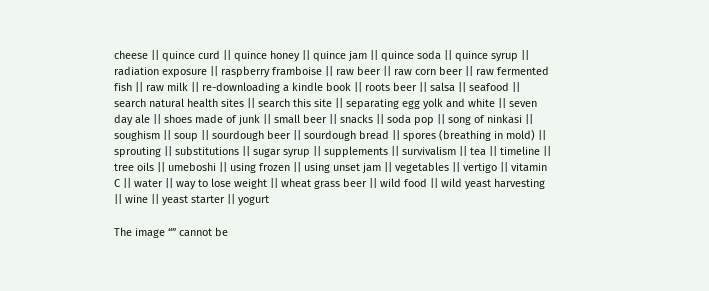cheese || quince curd || quince honey || quince jam || quince soda || quince syrup || radiation exposure || raspberry framboise || raw beer || raw corn beer || raw fermented fish || raw milk || re-downloading a kindle book || roots beer || salsa || seafood || search natural health sites || search this site || separating egg yolk and white || seven day ale || shoes made of junk || small beer || snacks || soda pop || song of ninkasi || soughism || soup || sourdough beer || sourdough bread || spores (breathing in mold) || sprouting || substitutions || sugar syrup || supplements || survivalism || tea || timeline || tree oils || umeboshi || using frozen || using unset jam || vegetables || vertigo || vitamin C || water || way to lose weight || wheat grass beer || wild food || wild yeast harvesting || wine || yeast starter || yogurt

The image “” cannot be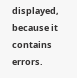displayed, because it contains errors.